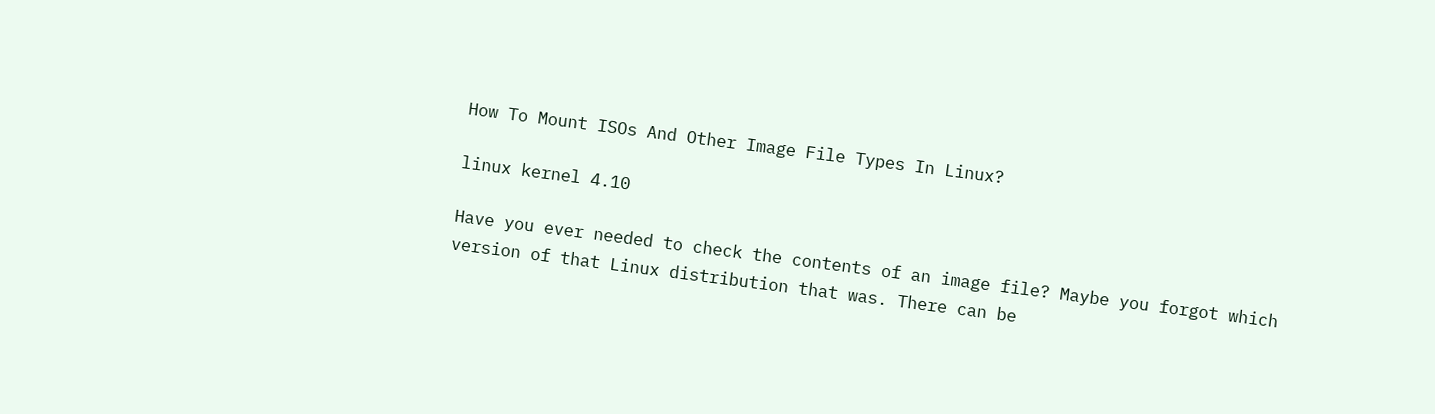How To Mount ISOs And Other Image File Types In Linux?

linux kernel 4.10

Have you ever needed to check the contents of an image file? Maybe you forgot which version of that Linux distribution that was. There can be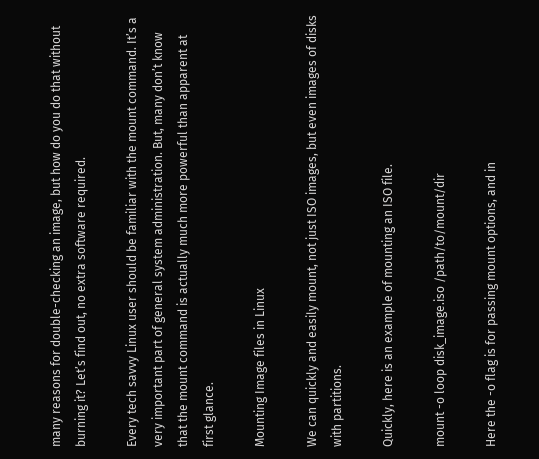many reasons for double-checking an image, but how do you do that without burning it? Let’s find out, no extra software required.

Every tech savvy Linux user should be familiar with the mount command. It’s a very important part of general system administration. But, many don’t know that the mount command is actually much more powerful than apparent at first glance.

Mounting Image files in Linux

We can quickly and easily mount, not just ISO images, but even images of disks with partitions.

Quickly, here is an example of mounting an ISO file.

mount -o loop disk_image.iso /path/to/mount/dir

Here the -o flag is for passing mount options, and in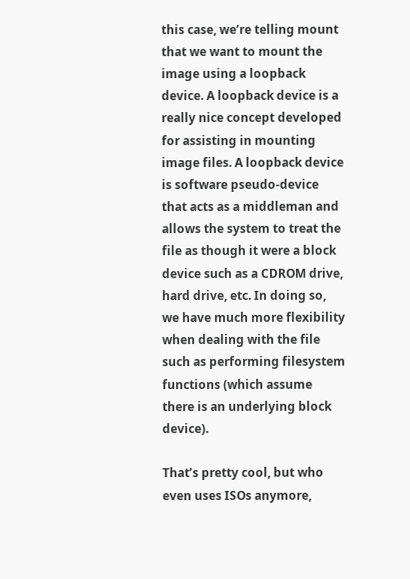this case, we’re telling mount that we want to mount the image using a loopback device. A loopback device is a really nice concept developed for assisting in mounting image files. A loopback device is software pseudo-device that acts as a middleman and allows the system to treat the file as though it were a block device such as a CDROM drive, hard drive, etc. In doing so, we have much more flexibility when dealing with the file such as performing filesystem functions (which assume there is an underlying block device).

That’s pretty cool, but who even uses ISOs anymore,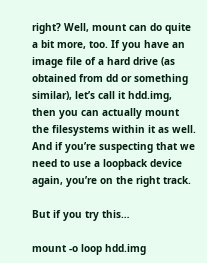right? Well, mount can do quite a bit more, too. If you have an image file of a hard drive (as obtained from dd or something similar), let’s call it hdd.img, then you can actually mount the filesystems within it as well. And if you’re suspecting that we need to use a loopback device again, you’re on the right track.

But if you try this…

mount -o loop hdd.img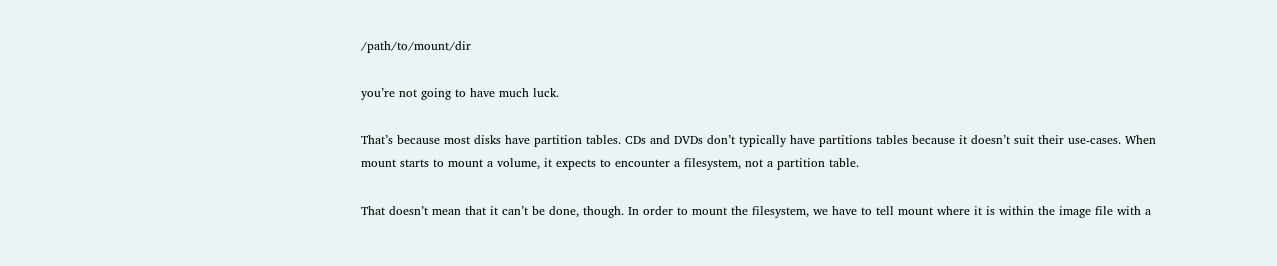/path/to/mount/dir

you’re not going to have much luck.

That’s because most disks have partition tables. CDs and DVDs don’t typically have partitions tables because it doesn’t suit their use-cases. When mount starts to mount a volume, it expects to encounter a filesystem, not a partition table.

That doesn’t mean that it can’t be done, though. In order to mount the filesystem, we have to tell mount where it is within the image file with a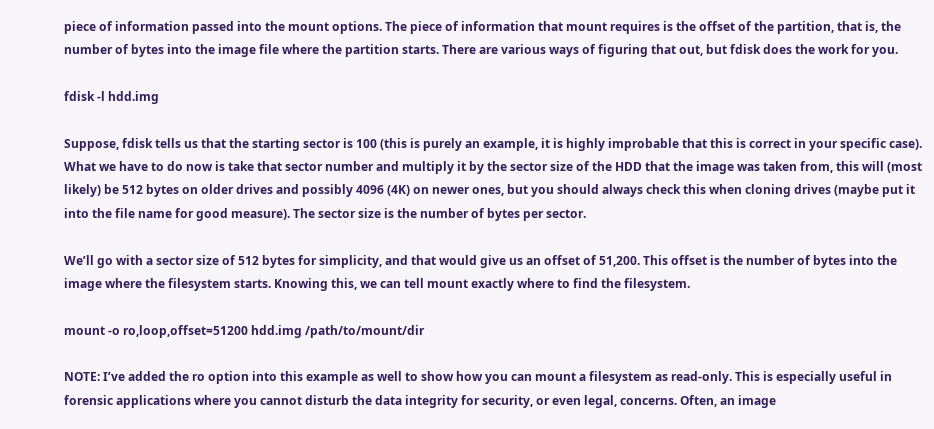piece of information passed into the mount options. The piece of information that mount requires is the offset of the partition, that is, the number of bytes into the image file where the partition starts. There are various ways of figuring that out, but fdisk does the work for you.

fdisk -l hdd.img

Suppose, fdisk tells us that the starting sector is 100 (this is purely an example, it is highly improbable that this is correct in your specific case). What we have to do now is take that sector number and multiply it by the sector size of the HDD that the image was taken from, this will (most likely) be 512 bytes on older drives and possibly 4096 (4K) on newer ones, but you should always check this when cloning drives (maybe put it into the file name for good measure). The sector size is the number of bytes per sector.

We’ll go with a sector size of 512 bytes for simplicity, and that would give us an offset of 51,200. This offset is the number of bytes into the image where the filesystem starts. Knowing this, we can tell mount exactly where to find the filesystem.

mount -o ro,loop,offset=51200 hdd.img /path/to/mount/dir

NOTE: I’ve added the ro option into this example as well to show how you can mount a filesystem as read-only. This is especially useful in forensic applications where you cannot disturb the data integrity for security, or even legal, concerns. Often, an image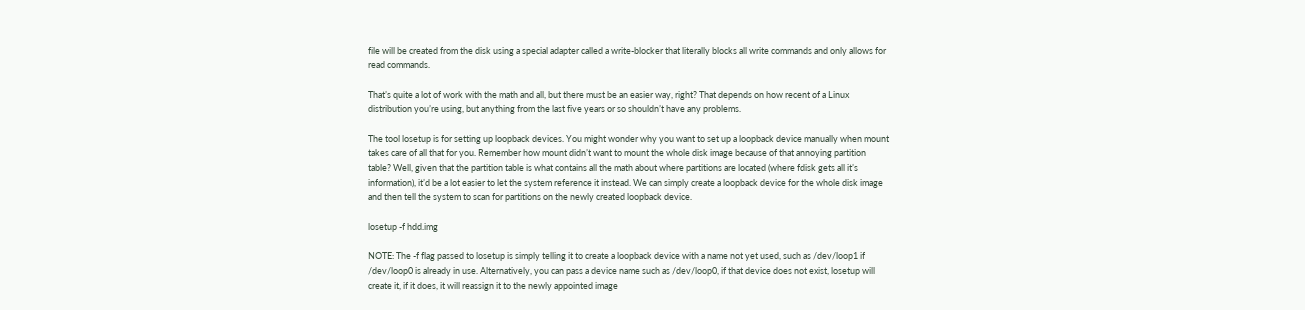file will be created from the disk using a special adapter called a write-blocker that literally blocks all write commands and only allows for read commands.

That’s quite a lot of work with the math and all, but there must be an easier way, right? That depends on how recent of a Linux distribution you’re using, but anything from the last five years or so shouldn’t have any problems.

The tool losetup is for setting up loopback devices. You might wonder why you want to set up a loopback device manually when mount takes care of all that for you. Remember how mount didn’t want to mount the whole disk image because of that annoying partition table? Well, given that the partition table is what contains all the math about where partitions are located (where fdisk gets all it’s information), it’d be a lot easier to let the system reference it instead. We can simply create a loopback device for the whole disk image and then tell the system to scan for partitions on the newly created loopback device.

losetup -f hdd.img

NOTE: The -f flag passed to losetup is simply telling it to create a loopback device with a name not yet used, such as /dev/loop1 if /dev/loop0 is already in use. Alternatively, you can pass a device name such as /dev/loop0, if that device does not exist, losetup will create it, if it does, it will reassign it to the newly appointed image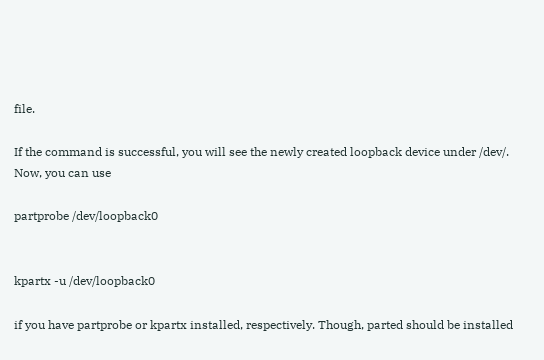file.

If the command is successful, you will see the newly created loopback device under /dev/. Now, you can use

partprobe /dev/loopback0


kpartx -u /dev/loopback0

if you have partprobe or kpartx installed, respectively. Though, parted should be installed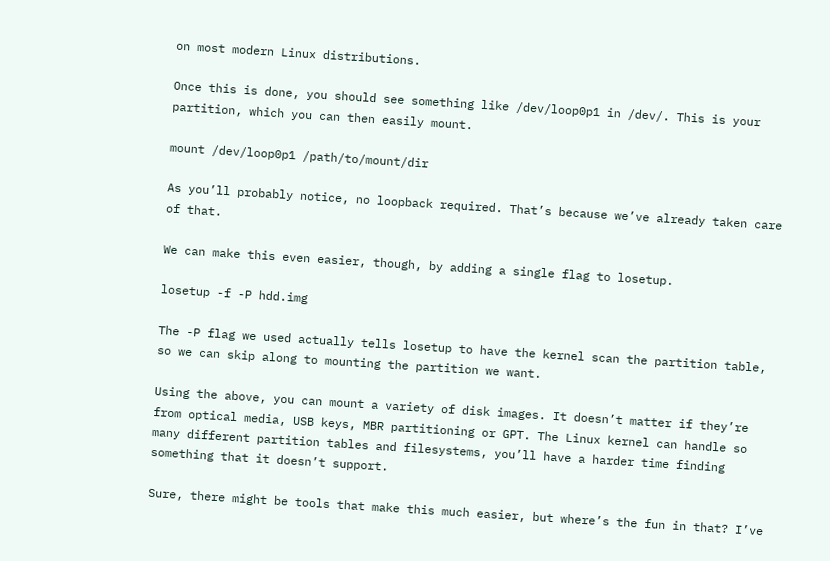on most modern Linux distributions.

Once this is done, you should see something like /dev/loop0p1 in /dev/. This is your partition, which you can then easily mount.

mount /dev/loop0p1 /path/to/mount/dir

As you’ll probably notice, no loopback required. That’s because we’ve already taken care of that.

We can make this even easier, though, by adding a single flag to losetup.

losetup -f -P hdd.img

The -P flag we used actually tells losetup to have the kernel scan the partition table, so we can skip along to mounting the partition we want.

Using the above, you can mount a variety of disk images. It doesn’t matter if they’re from optical media, USB keys, MBR partitioning or GPT. The Linux kernel can handle so many different partition tables and filesystems, you’ll have a harder time finding something that it doesn’t support.

Sure, there might be tools that make this much easier, but where’s the fun in that? I’ve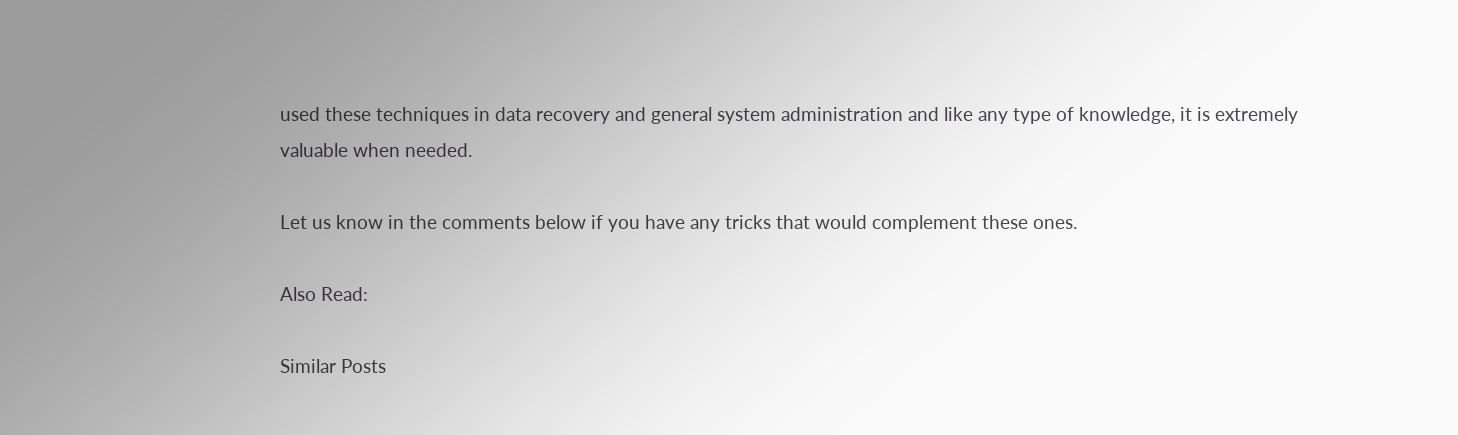used these techniques in data recovery and general system administration and like any type of knowledge, it is extremely valuable when needed.

Let us know in the comments below if you have any tricks that would complement these ones.

Also Read:

Similar Posts